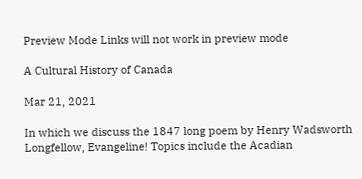Preview Mode Links will not work in preview mode

A Cultural History of Canada

Mar 21, 2021

In which we discuss the 1847 long poem by Henry Wadsworth Longfellow, Evangeline! Topics include the Acadian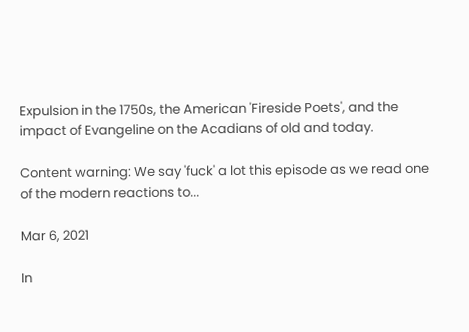Expulsion in the 1750s, the American 'Fireside Poets', and the impact of Evangeline on the Acadians of old and today.

Content warning: We say 'fuck' a lot this episode as we read one of the modern reactions to...

Mar 6, 2021

In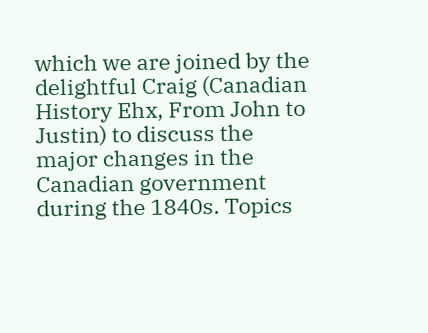which we are joined by the delightful Craig (Canadian History Ehx, From John to Justin) to discuss the major changes in the Canadian government during the 1840s. Topics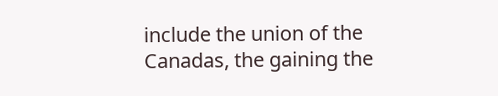include the union of the Canadas, the gaining the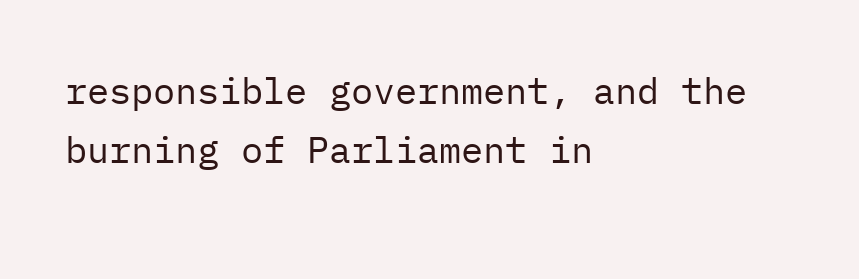responsible government, and the burning of Parliament in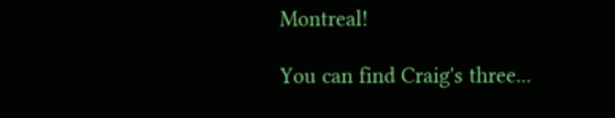Montreal!

You can find Craig's three...